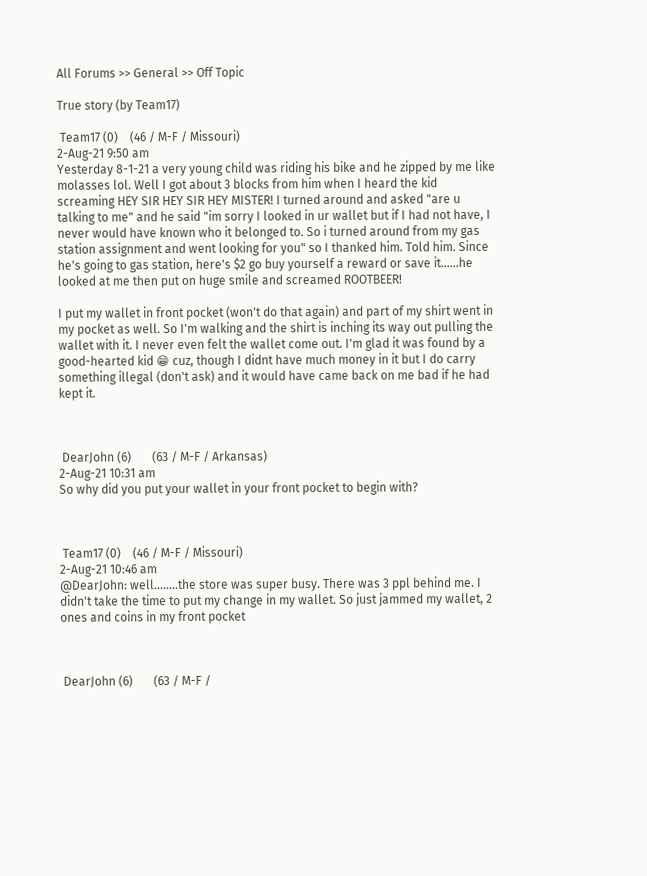All Forums >> General >> Off Topic

True story (by Team17)

 Team17 (0)    (46 / M-F / Missouri)
2-Aug-21 9:50 am
Yesterday 8-1-21 a very young child was riding his bike and he zipped by me like molasses lol. Well I got about 3 blocks from him when I heard the kid screaming HEY SIR HEY SIR HEY MISTER! I turned around and asked "are u talking to me" and he said "im sorry I looked in ur wallet but if I had not have, I never would have known who it belonged to. So i turned around from my gas station assignment and went looking for you" so I thanked him. Told him. Since he's going to gas station, here's $2 go buy yourself a reward or save it......he looked at me then put on huge smile and screamed ROOTBEER!

I put my wallet in front pocket (won't do that again) and part of my shirt went in my pocket as well. So I'm walking and the shirt is inching its way out pulling the wallet with it. I never even felt the wallet come out. I'm glad it was found by a good-hearted kid 😁 cuz, though I didnt have much money in it but I do carry something illegal (don't ask) and it would have came back on me bad if he had kept it.



 DearJohn (6)       (63 / M-F / Arkansas)
2-Aug-21 10:31 am
So why did you put your wallet in your front pocket to begin with?



 Team17 (0)    (46 / M-F / Missouri)
2-Aug-21 10:46 am
@DearJohn: well........the store was super busy. There was 3 ppl behind me. I didn't take the time to put my change in my wallet. So just jammed my wallet, 2 ones and coins in my front pocket



 DearJohn (6)       (63 / M-F /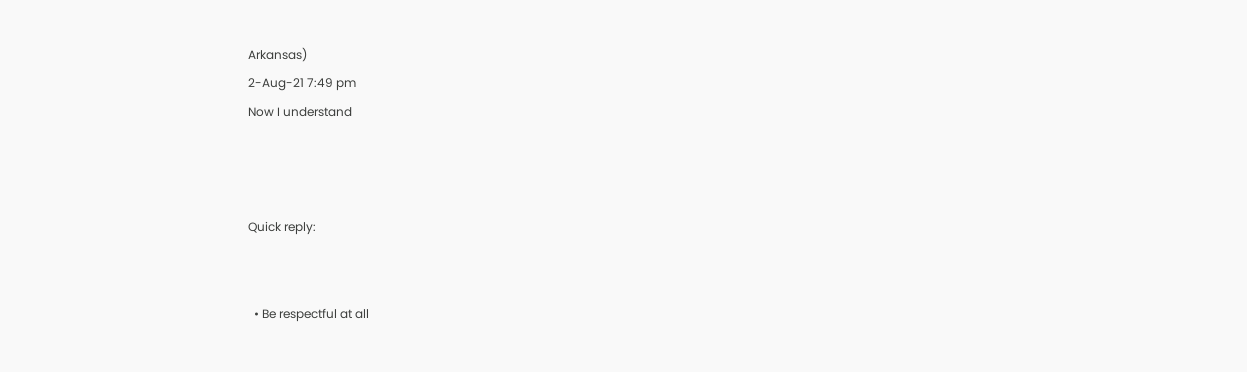Arkansas)
2-Aug-21 7:49 pm
Now I understand



Quick reply:


  • Be respectful at all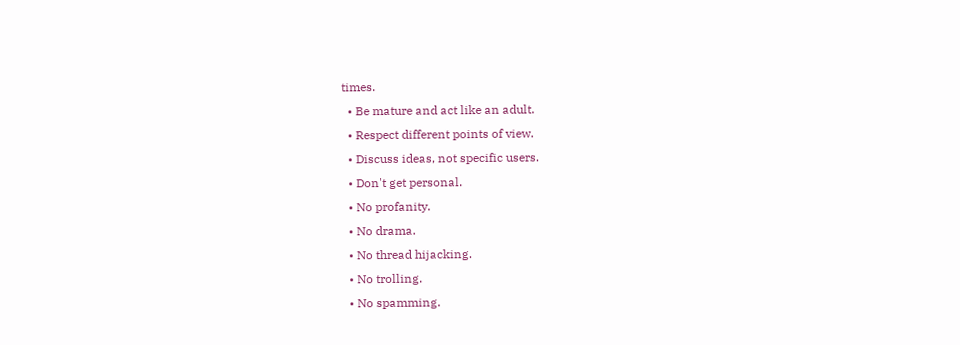times.
  • Be mature and act like an adult.
  • Respect different points of view.
  • Discuss ideas, not specific users.
  • Don't get personal.
  • No profanity.
  • No drama.
  • No thread hijacking.
  • No trolling.
  • No spamming.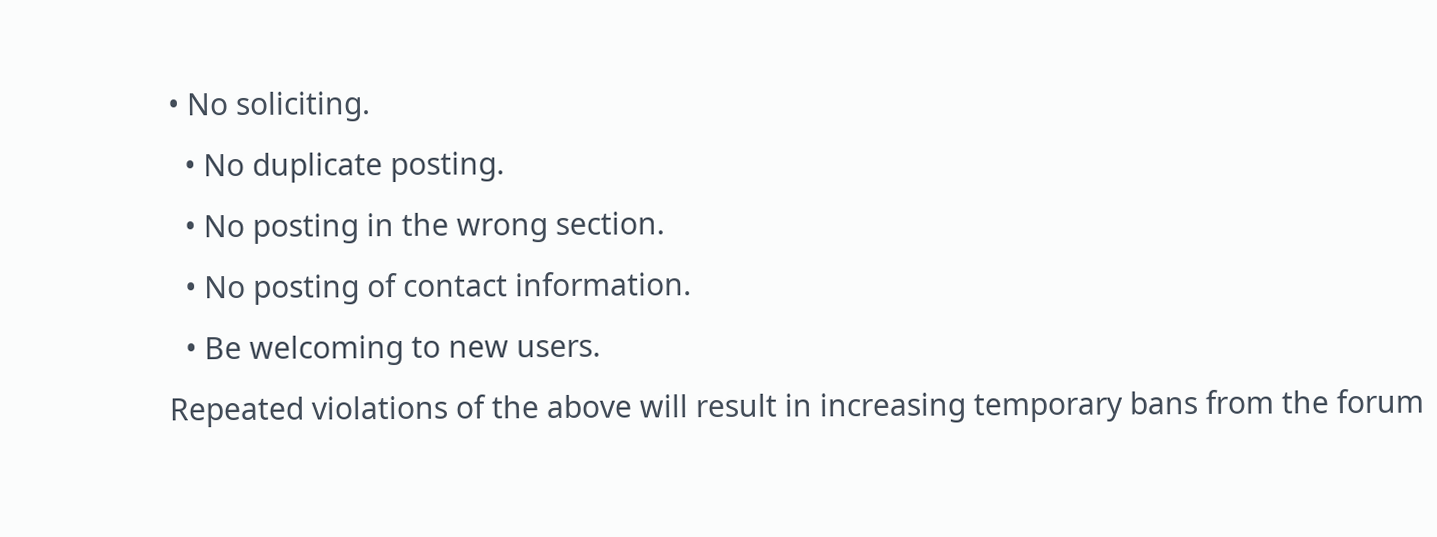• No soliciting.
  • No duplicate posting.
  • No posting in the wrong section.
  • No posting of contact information.
  • Be welcoming to new users.
Repeated violations of the above will result in increasing temporary bans from the forum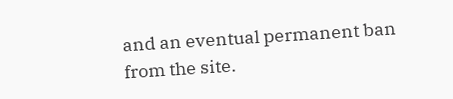and an eventual permanent ban from the site.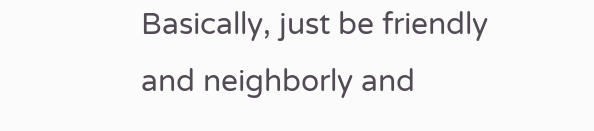Basically, just be friendly and neighborly and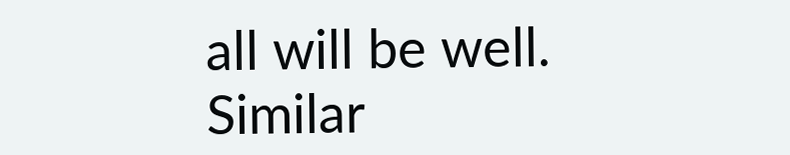all will be well.
Similar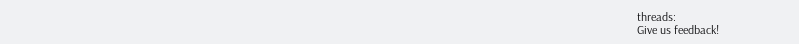threads:
Give us feedback!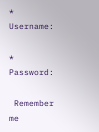* Username:

* Password:

 Remember me